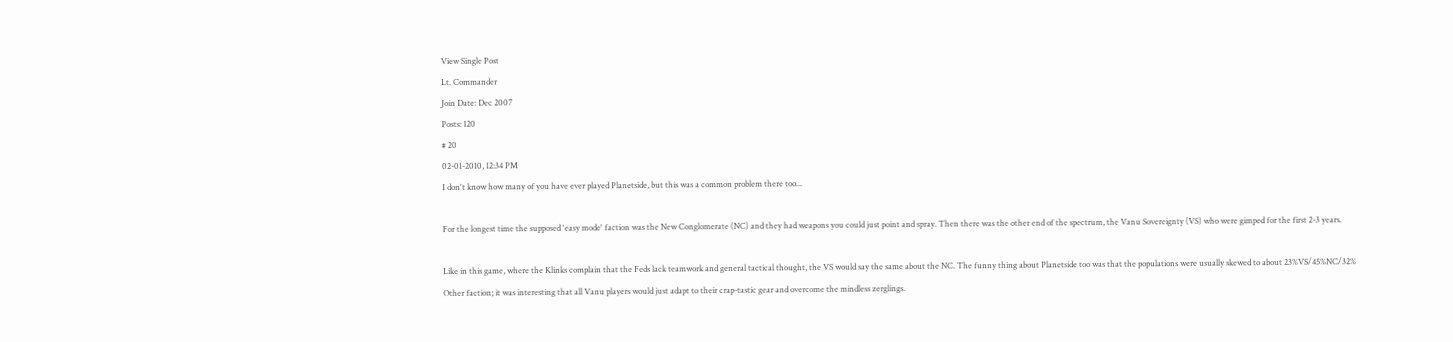View Single Post
Lt. Commander
Join Date: Dec 2007
Posts: 120
# 20
02-01-2010, 12:34 PM
I don't know how many of you have ever played Planetside, but this was a common problem there too...

For the longest time the supposed 'easy mode' faction was the New Conglomerate (NC) and they had weapons you could just point and spray. Then there was the other end of the spectrum, the Vanu Sovereignty (VS) who were gimped for the first 2-3 years.

Like in this game, where the Klinks complain that the Feds lack teamwork and general tactical thought, the VS would say the same about the NC. The funny thing about Planetside too was that the populations were usually skewed to about 23%VS/45%NC/32% Other faction; it was interesting that all Vanu players would just adapt to their crap-tastic gear and overcome the mindless zerglings.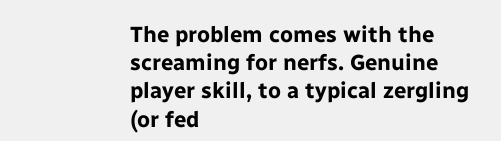The problem comes with the screaming for nerfs. Genuine player skill, to a typical zergling (or fed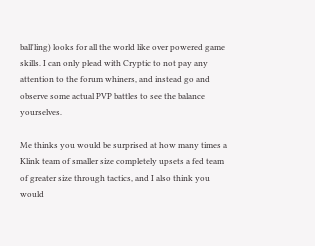ball'ling) looks for all the world like over powered game skills. I can only plead with Cryptic to not pay any attention to the forum whiners, and instead go and observe some actual PVP battles to see the balance yourselves.

Me thinks you would be surprised at how many times a Klink team of smaller size completely upsets a fed team of greater size through tactics, and I also think you would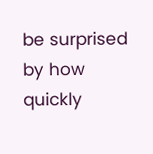be surprised by how quickly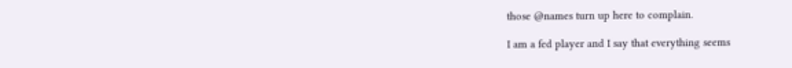those @names turn up here to complain.

I am a fed player and I say that everything seems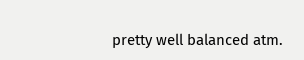pretty well balanced atm.